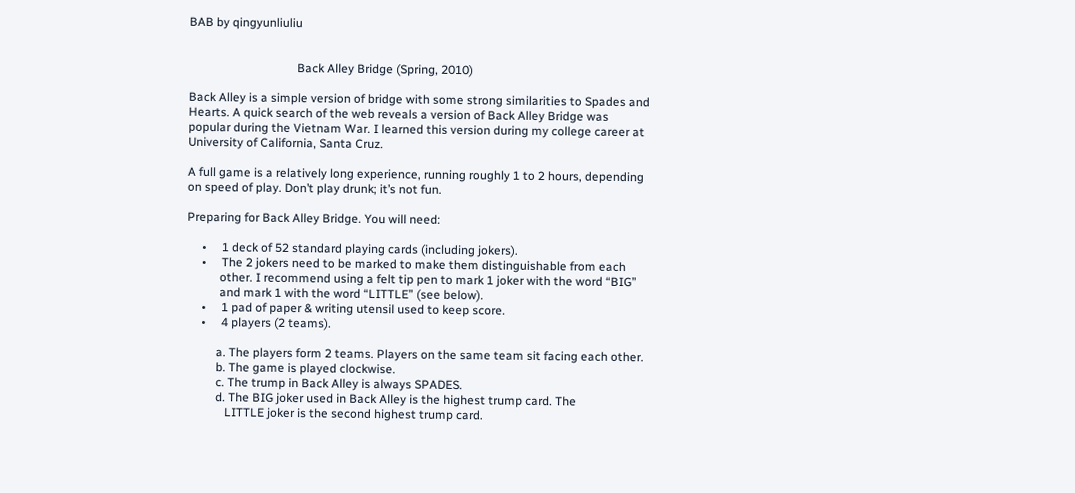BAB by qingyunliuliu


                                    Back Alley Bridge (Spring, 2010)

Back Alley is a simple version of bridge with some strong similarities to Spades and
Hearts. A quick search of the web reveals a version of Back Alley Bridge was
popular during the Vietnam War. I learned this version during my college career at
University of California, Santa Cruz.

A full game is a relatively long experience, running roughly 1 to 2 hours, depending
on speed of play. Don’t play drunk; it’s not fun.

Preparing for Back Alley Bridge. You will need:

     •     1 deck of 52 standard playing cards (including jokers).
     •     The 2 jokers need to be marked to make them distinguishable from each
           other. I recommend using a felt tip pen to mark 1 joker with the word “BIG”
           and mark 1 with the word “LITTLE” (see below).
     •     1 pad of paper & writing utensil used to keep score.
     •     4 players (2 teams).

          a. The players form 2 teams. Players on the same team sit facing each other.
          b. The game is played clockwise.
          c. The trump in Back Alley is always SPADES.
          d. The BIG joker used in Back Alley is the highest trump card. The
             LITTLE joker is the second highest trump card.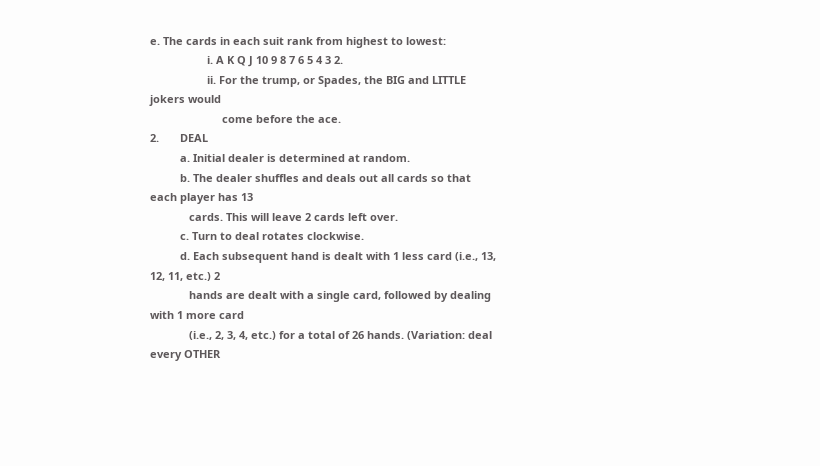e. The cards in each suit rank from highest to lowest:
                   i. A K Q J 10 9 8 7 6 5 4 3 2.
                   ii. For the trump, or Spades, the BIG and LITTLE jokers would
                        come before the ace.
2.       DEAL
          a. Initial dealer is determined at random.
          b. The dealer shuffles and deals out all cards so that each player has 13
             cards. This will leave 2 cards left over.
          c. Turn to deal rotates clockwise.
          d. Each subsequent hand is dealt with 1 less card (i.e., 13, 12, 11, etc.) 2
             hands are dealt with a single card, followed by dealing with 1 more card
             (i.e., 2, 3, 4, etc.) for a total of 26 hands. (Variation: deal every OTHER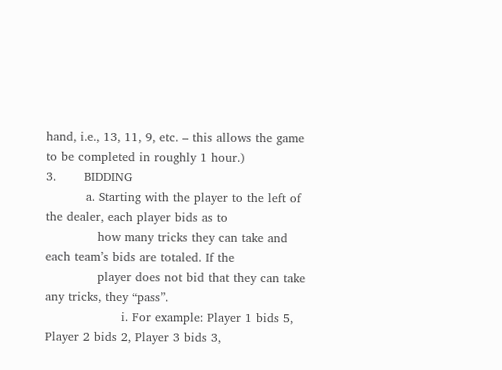hand, i.e., 13, 11, 9, etc. – this allows the game to be completed in roughly 1 hour.)
3.       BIDDING
          a. Starting with the player to the left of the dealer, each player bids as to
             how many tricks they can take and each team’s bids are totaled. If the
             player does not bid that they can take any tricks, they “pass”.
                   i. For example: Player 1 bids 5, Player 2 bids 2, Player 3 bids 3,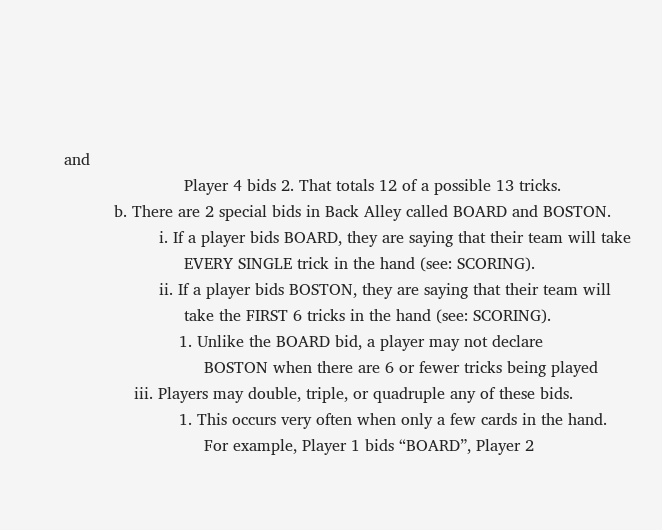and
                        Player 4 bids 2. That totals 12 of a possible 13 tricks.
          b. There are 2 special bids in Back Alley called BOARD and BOSTON.
                   i. If a player bids BOARD, they are saying that their team will take
                        EVERY SINGLE trick in the hand (see: SCORING).
                   ii. If a player bids BOSTON, they are saying that their team will
                        take the FIRST 6 tricks in the hand (see: SCORING).
                       1. Unlike the BOARD bid, a player may not declare
                            BOSTON when there are 6 or fewer tricks being played
              iii. Players may double, triple, or quadruple any of these bids.
                       1. This occurs very often when only a few cards in the hand.
                            For example, Player 1 bids “BOARD”, Player 2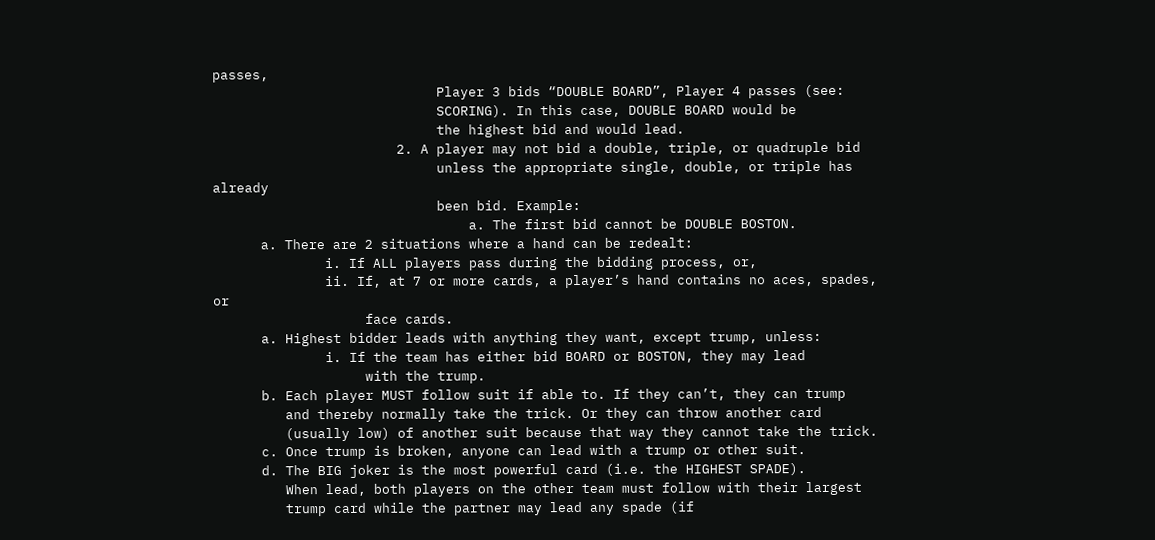passes,
                            Player 3 bids “DOUBLE BOARD”, Player 4 passes (see:
                            SCORING). In this case, DOUBLE BOARD would be
                            the highest bid and would lead.
                       2. A player may not bid a double, triple, or quadruple bid
                            unless the appropriate single, double, or triple has already
                            been bid. Example:
                                a. The first bid cannot be DOUBLE BOSTON.
      a. There are 2 situations where a hand can be redealt:
              i. If ALL players pass during the bidding process, or,
              ii. If, at 7 or more cards, a player’s hand contains no aces, spades, or
                   face cards.
      a. Highest bidder leads with anything they want, except trump, unless:
              i. If the team has either bid BOARD or BOSTON, they may lead
                   with the trump.
      b. Each player MUST follow suit if able to. If they can’t, they can trump
         and thereby normally take the trick. Or they can throw another card
         (usually low) of another suit because that way they cannot take the trick.
      c. Once trump is broken, anyone can lead with a trump or other suit.
      d. The BIG joker is the most powerful card (i.e. the HIGHEST SPADE).
         When lead, both players on the other team must follow with their largest
         trump card while the partner may lead any spade (if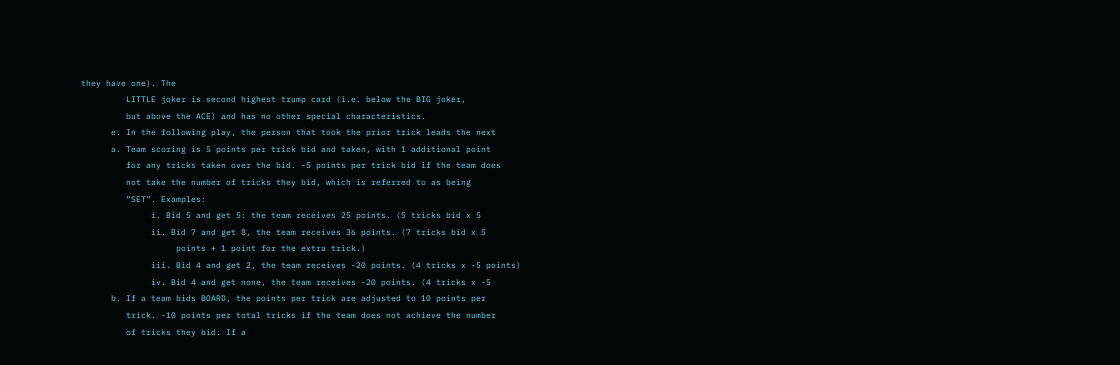they have one). The
         LITTLE joker is second highest trump card (i.e. below the BIG joker,
         but above the ACE) and has no other special characteristics.
      e. In the following play, the person that took the prior trick leads the next
      a. Team scoring is 5 points per trick bid and taken, with 1 additional point
         for any tricks taken over the bid. -5 points per trick bid if the team does
         not take the number of tricks they bid, which is referred to as being
         “SET”. Examples:
              i. Bid 5 and get 5: the team receives 25 points. (5 tricks bid x 5
              ii. Bid 7 and get 8, the team receives 36 points. (7 tricks bid x 5
                   points + 1 point for the extra trick.)
              iii. Bid 4 and get 2, the team receives -20 points. (4 tricks x -5 points)
              iv. Bid 4 and get none, the team receives -20 points. (4 tricks x -5
      b. If a team bids BOARD, the points per trick are adjusted to 10 points per
         trick. -10 points per total tricks if the team does not achieve the number
         of tricks they bid. If a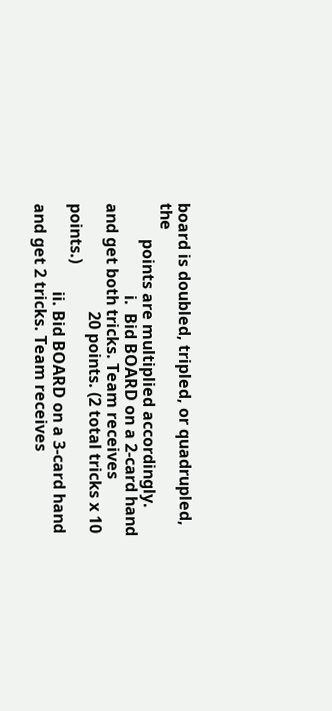board is doubled, tripled, or quadrupled, the
         points are multiplied accordingly.
                       i.  Bid BOARD on a 2-card hand and get both tricks. Team receives
                           20 points. (2 total tricks x 10 points.)
                      ii. Bid BOARD on a 3-card hand and get 2 tricks. Team receives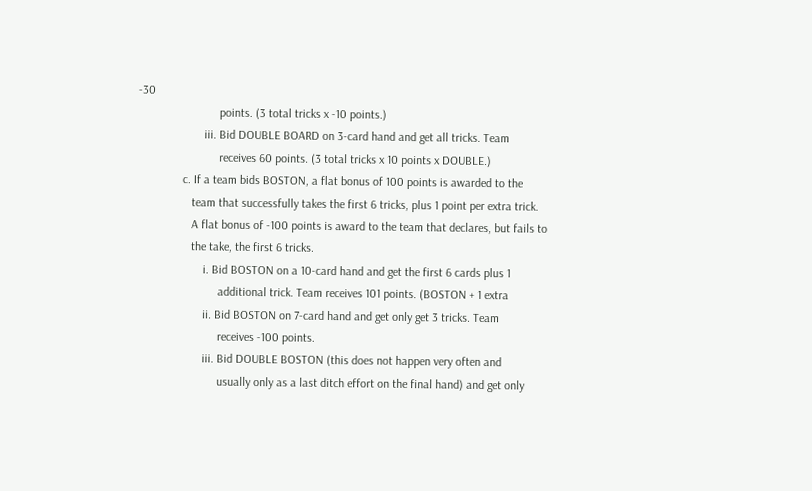-30
                           points. (3 total tricks x -10 points.)
                      iii. Bid DOUBLE BOARD on 3-card hand and get all tricks. Team
                           receives 60 points. (3 total tricks x 10 points x DOUBLE.)
               c. If a team bids BOSTON, a flat bonus of 100 points is awarded to the
                  team that successfully takes the first 6 tricks, plus 1 point per extra trick.
                  A flat bonus of -100 points is award to the team that declares, but fails to
                  the take, the first 6 tricks.
                      i. Bid BOSTON on a 10-card hand and get the first 6 cards plus 1
                           additional trick. Team receives 101 points. (BOSTON + 1 extra
                      ii. Bid BOSTON on 7-card hand and get only get 3 tricks. Team
                           receives -100 points.
                      iii. Bid DOUBLE BOSTON (this does not happen very often and
                           usually only as a last ditch effort on the final hand) and get only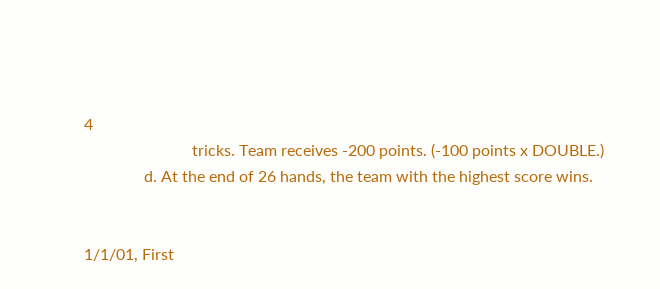4
                           tricks. Team receives -200 points. (-100 points x DOUBLE.)
               d. At the end of 26 hands, the team with the highest score wins.


1/1/01, First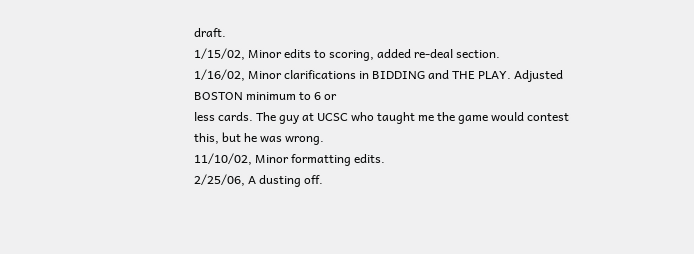draft.
1/15/02, Minor edits to scoring, added re-deal section.
1/16/02, Minor clarifications in BIDDING and THE PLAY. Adjusted BOSTON minimum to 6 or
less cards. The guy at UCSC who taught me the game would contest this, but he was wrong.
11/10/02, Minor formatting edits.
2/25/06, A dusting off.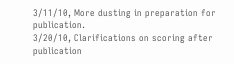3/11/10, More dusting in preparation for publication.
3/20/10, Clarifications on scoring after publication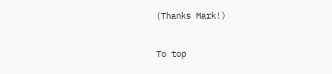(Thanks Mark!)

To top